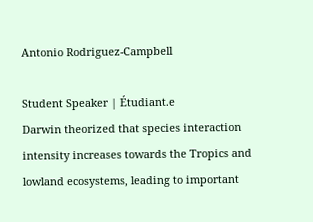Antonio Rodriguez-Campbell

Student Speaker | Étudiant.e
Darwin theorized that species interaction intensity increases towards the Tropics and lowland ecosystems, leading to important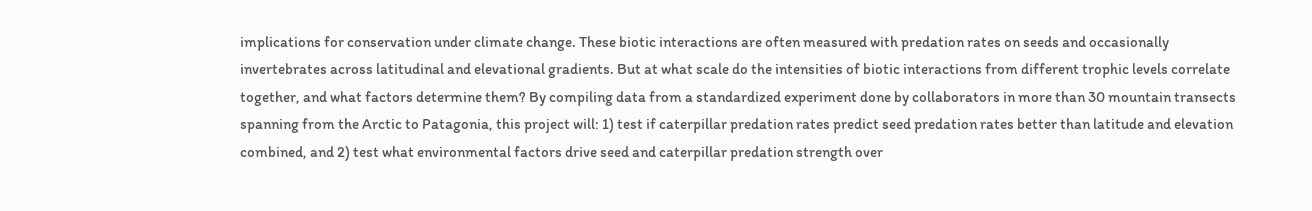implications for conservation under climate change. These biotic interactions are often measured with predation rates on seeds and occasionally invertebrates across latitudinal and elevational gradients. But at what scale do the intensities of biotic interactions from different trophic levels correlate together, and what factors determine them? By compiling data from a standardized experiment done by collaborators in more than 30 mountain transects spanning from the Arctic to Patagonia, this project will: 1) test if caterpillar predation rates predict seed predation rates better than latitude and elevation combined, and 2) test what environmental factors drive seed and caterpillar predation strength over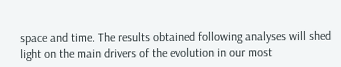space and time. The results obtained following analyses will shed light on the main drivers of the evolution in our most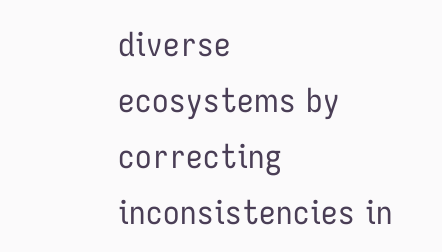diverse ecosystems by correcting inconsistencies in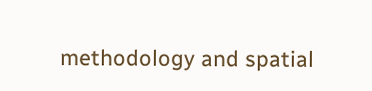methodology and spatial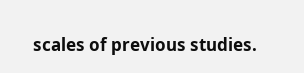scales of previous studies.